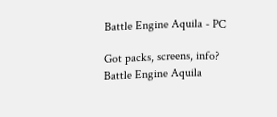Battle Engine Aquila - PC

Got packs, screens, info?
Battle Engine Aquila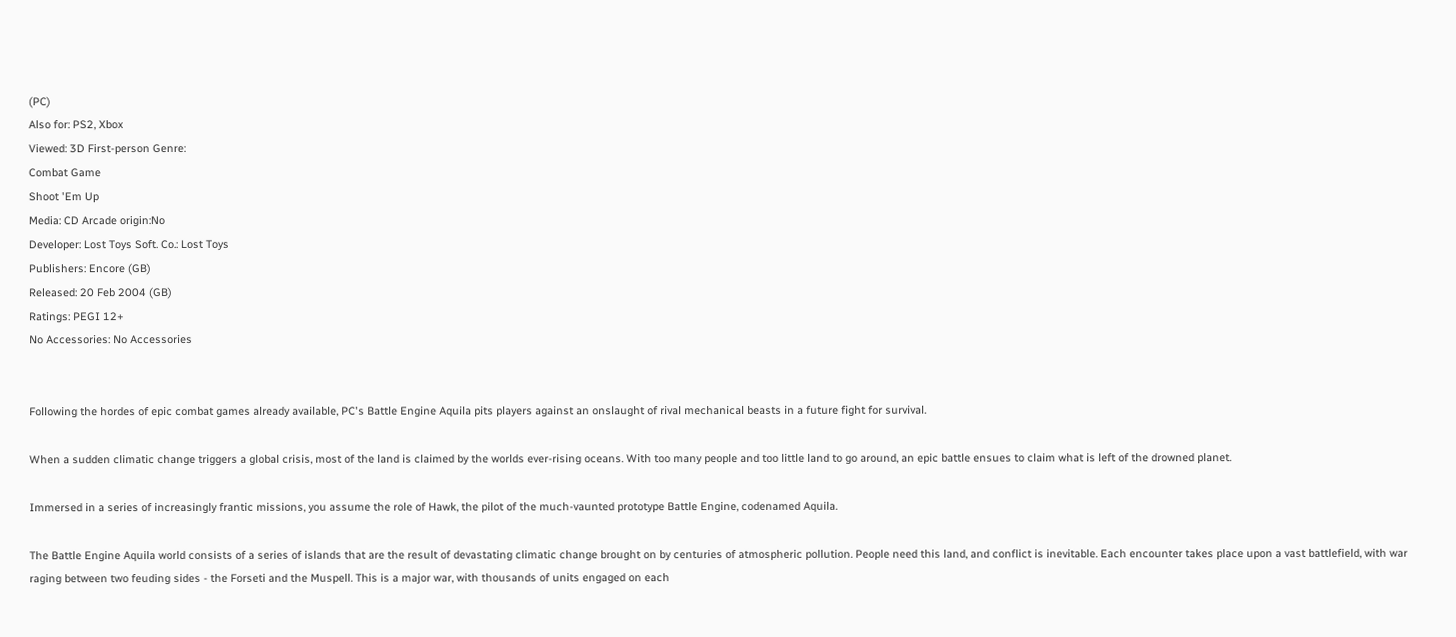(PC)
Also for: PS2, Xbox
Viewed: 3D First-person Genre:
Combat Game
Shoot 'Em Up
Media: CD Arcade origin:No
Developer: Lost Toys Soft. Co.: Lost Toys
Publishers: Encore (GB)
Released: 20 Feb 2004 (GB)
Ratings: PEGI 12+
No Accessories: No Accessories


Following the hordes of epic combat games already available, PC's Battle Engine Aquila pits players against an onslaught of rival mechanical beasts in a future fight for survival.

When a sudden climatic change triggers a global crisis, most of the land is claimed by the worlds ever-rising oceans. With too many people and too little land to go around, an epic battle ensues to claim what is left of the drowned planet.

Immersed in a series of increasingly frantic missions, you assume the role of Hawk, the pilot of the much-vaunted prototype Battle Engine, codenamed Aquila.

The Battle Engine Aquila world consists of a series of islands that are the result of devastating climatic change brought on by centuries of atmospheric pollution. People need this land, and conflict is inevitable. Each encounter takes place upon a vast battlefield, with war raging between two feuding sides - the Forseti and the Muspell. This is a major war, with thousands of units engaged on each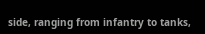side, ranging from infantry to tanks,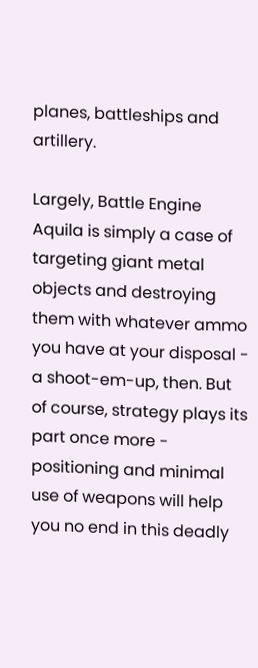planes, battleships and artillery.

Largely, Battle Engine Aquila is simply a case of targeting giant metal objects and destroying them with whatever ammo you have at your disposal - a shoot-em-up, then. But of course, strategy plays its part once more - positioning and minimal use of weapons will help you no end in this deadly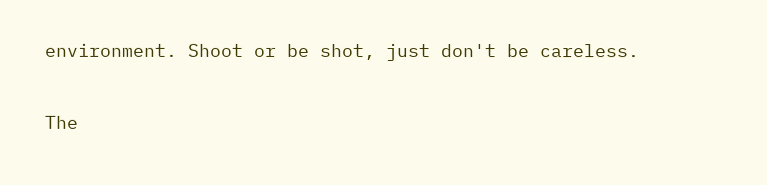environment. Shoot or be shot, just don't be careless.

The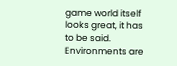game world itself looks great, it has to be said. Environments are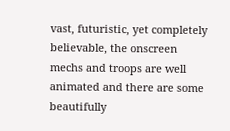vast, futuristic, yet completely believable, the onscreen mechs and troops are well animated and there are some beautifully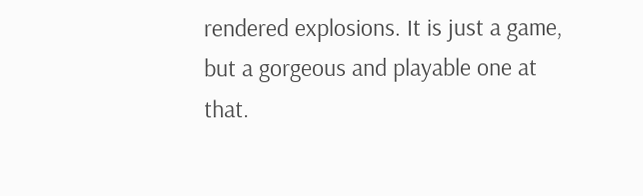rendered explosions. It is just a game, but a gorgeous and playable one at that.